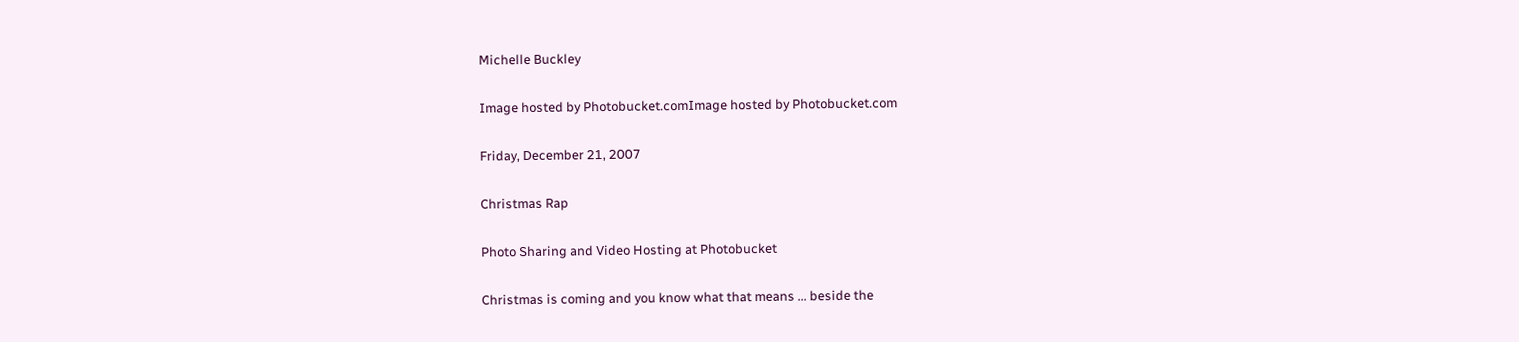Michelle Buckley

Image hosted by Photobucket.comImage hosted by Photobucket.com

Friday, December 21, 2007

Christmas Rap

Photo Sharing and Video Hosting at Photobucket

Christmas is coming and you know what that means ... beside the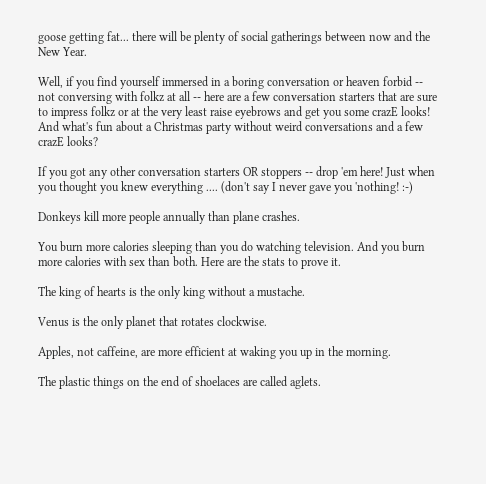goose getting fat... there will be plenty of social gatherings between now and the New Year.

Well, if you find yourself immersed in a boring conversation or heaven forbid -- not conversing with folkz at all -- here are a few conversation starters that are sure to impress folkz or at the very least raise eyebrows and get you some crazE looks! And what's fun about a Christmas party without weird conversations and a few crazE looks?

If you got any other conversation starters OR stoppers -- drop 'em here! Just when you thought you knew everything .... (don't say I never gave you 'nothing! :-)

Donkeys kill more people annually than plane crashes.

You burn more calories sleeping than you do watching television. And you burn more calories with sex than both. Here are the stats to prove it.

The king of hearts is the only king without a mustache.

Venus is the only planet that rotates clockwise.

Apples, not caffeine, are more efficient at waking you up in the morning.

The plastic things on the end of shoelaces are called aglets.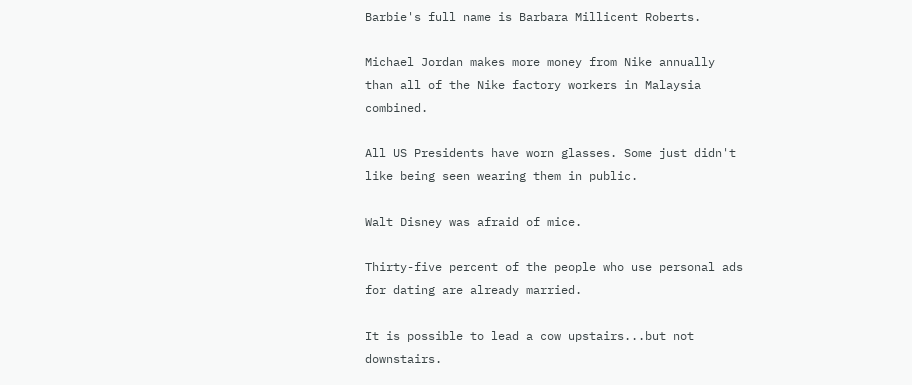Barbie's full name is Barbara Millicent Roberts.

Michael Jordan makes more money from Nike annually than all of the Nike factory workers in Malaysia combined.

All US Presidents have worn glasses. Some just didn't like being seen wearing them in public.

Walt Disney was afraid of mice.

Thirty-five percent of the people who use personal ads for dating are already married.

It is possible to lead a cow upstairs...but not downstairs.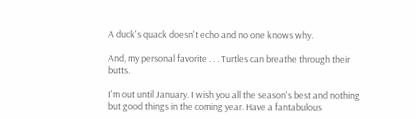A duck's quack doesn't echo and no one knows why.

And, my personal favorite . . . Turtles can breathe through their butts.

I'm out until January. I wish you all the season's best and nothing but good things in the coming year. Have a fantabulous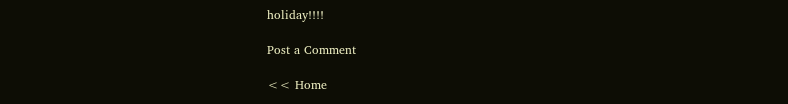holiday!!!!

Post a Comment

<< Home